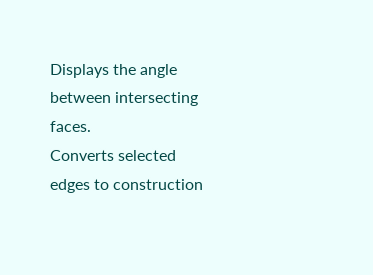Displays the angle between intersecting faces.
Converts selected edges to construction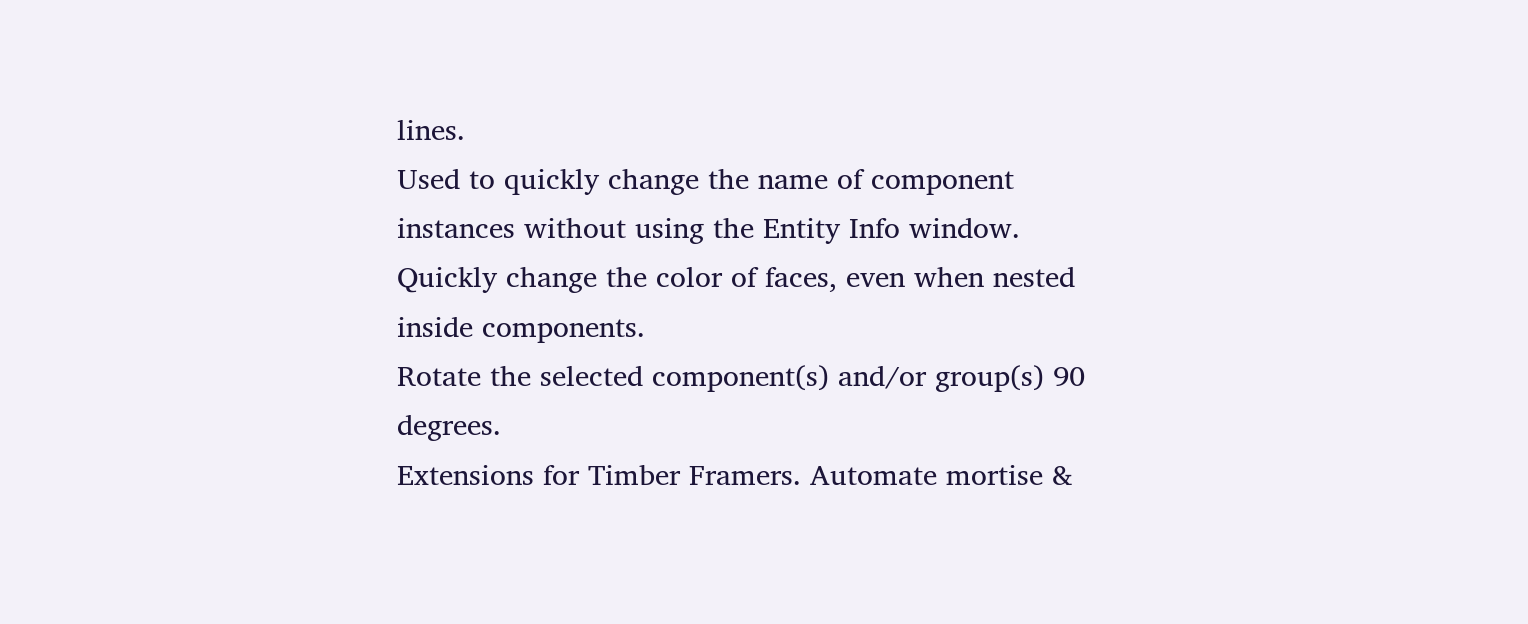lines.
Used to quickly change the name of component instances without using the Entity Info window.
Quickly change the color of faces, even when nested inside components.
Rotate the selected component(s) and/or group(s) 90 degrees.
Extensions for Timber Framers. Automate mortise &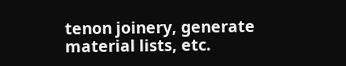tenon joinery, generate material lists, etc.